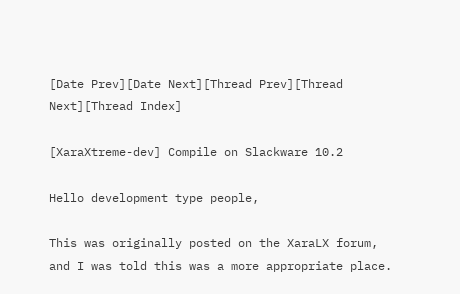[Date Prev][Date Next][Thread Prev][Thread Next][Thread Index]

[XaraXtreme-dev] Compile on Slackware 10.2

Hello development type people,

This was originally posted on the XaraLX forum, and I was told this was a more appropriate place.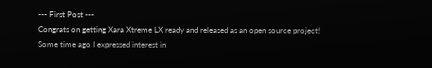--- First Post ---
Congrats on getting Xara Xtreme LX ready and released as an open source project! Some time ago I expressed interest in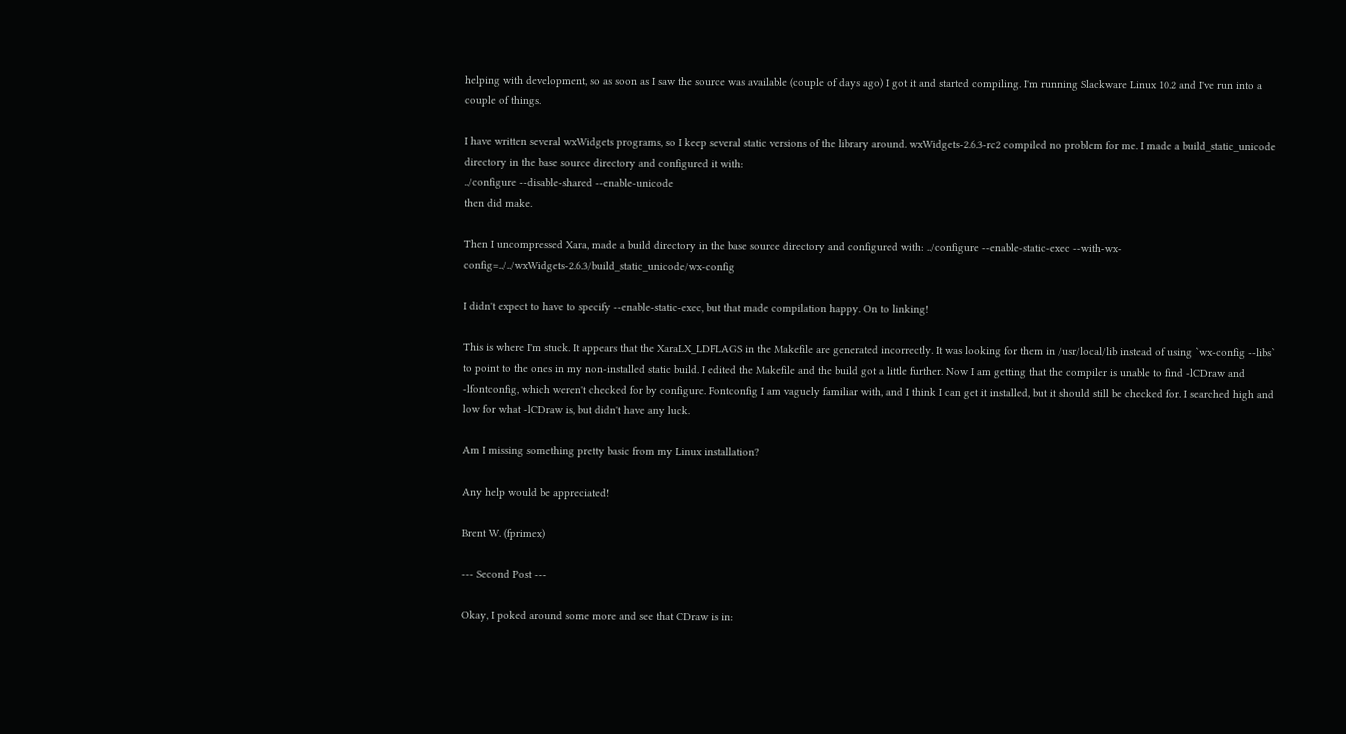helping with development, so as soon as I saw the source was available (couple of days ago) I got it and started compiling. I'm running Slackware Linux 10.2 and I've run into a couple of things.

I have written several wxWidgets programs, so I keep several static versions of the library around. wxWidgets-2.6.3-rc2 compiled no problem for me. I made a build_static_unicode directory in the base source directory and configured it with:
../configure --disable-shared --enable-unicode
then did make.

Then I uncompressed Xara, made a build directory in the base source directory and configured with: ../configure --enable-static-exec --with-wx-config=../../wxWidgets-2.6.3/build_static_unicode/wx-config

I didn't expect to have to specify --enable-static-exec, but that made compilation happy. On to linking!

This is where I'm stuck. It appears that the XaraLX_LDFLAGS in the Makefile are generated incorrectly. It was looking for them in /usr/local/lib instead of using `wx-config --libs` to point to the ones in my non-installed static build. I edited the Makefile and the build got a little further. Now I am getting that the compiler is unable to find -lCDraw and -lfontconfig, which weren't checked for by configure. Fontconfig I am vaguely familiar with, and I think I can get it installed, but it should still be checked for. I searched high and low for what -lCDraw is, but didn't have any luck.

Am I missing something pretty basic from my Linux installation?

Any help would be appreciated!

Brent W. (fprimex)

--- Second Post ---

Okay, I poked around some more and see that CDraw is in: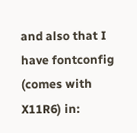and also that I have fontconfig (comes with X11R6) in: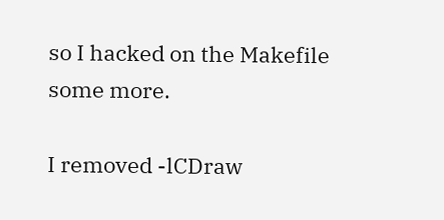so I hacked on the Makefile some more.

I removed -lCDraw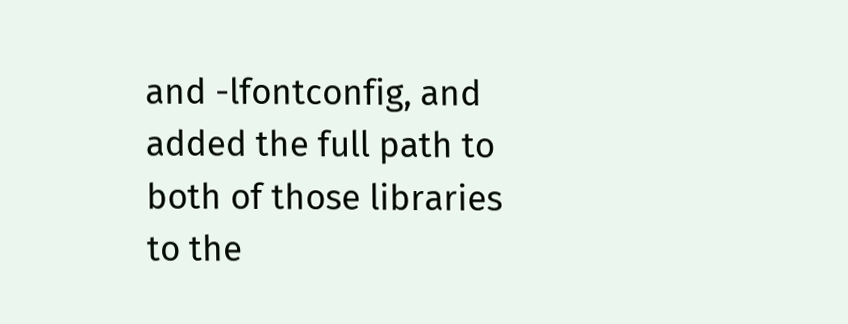and -lfontconfig, and added the full path to both of those libraries to the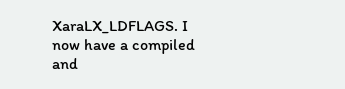XaraLX_LDFLAGS. I now have a compiled and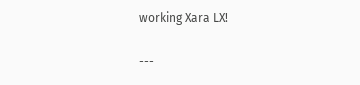working Xara LX!

---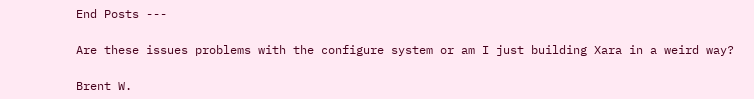End Posts ---

Are these issues problems with the configure system or am I just building Xara in a weird way?

Brent W.